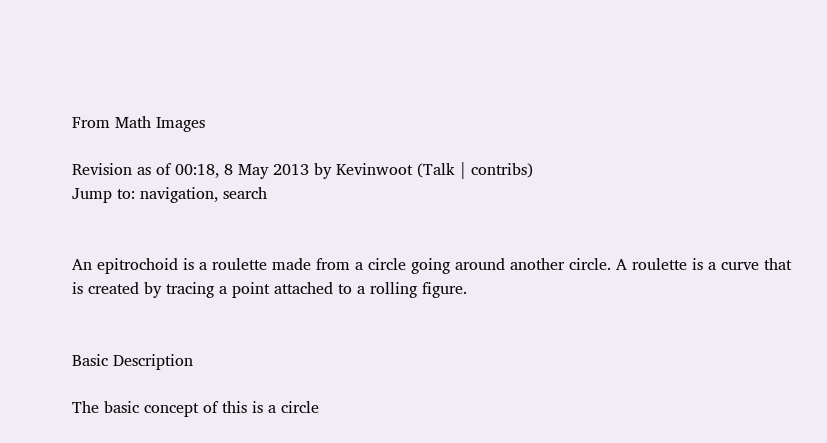From Math Images

Revision as of 00:18, 8 May 2013 by Kevinwoot (Talk | contribs)
Jump to: navigation, search


An epitrochoid is a roulette made from a circle going around another circle. A roulette is a curve that is created by tracing a point attached to a rolling figure.


Basic Description

The basic concept of this is a circle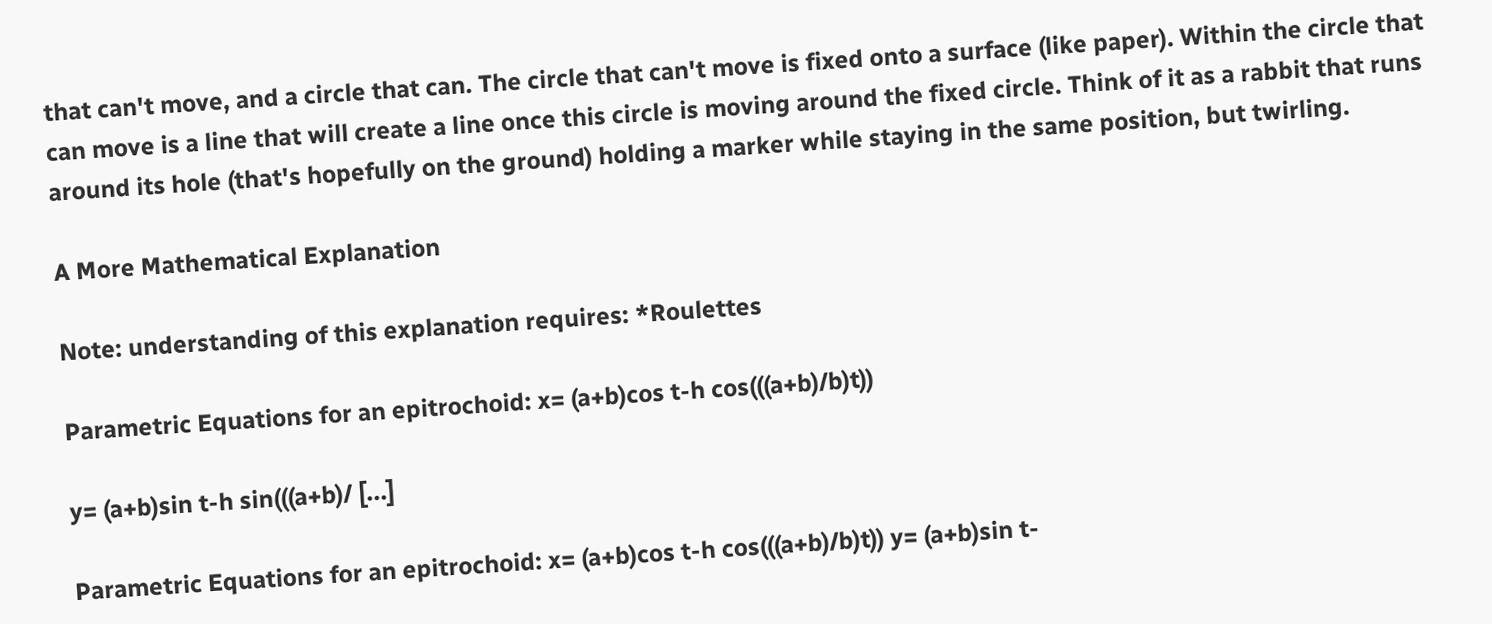that can't move, and a circle that can. The circle that can't move is fixed onto a surface (like paper). Within the circle that can move is a line that will create a line once this circle is moving around the fixed circle. Think of it as a rabbit that runs around its hole (that's hopefully on the ground) holding a marker while staying in the same position, but twirling.

A More Mathematical Explanation

Note: understanding of this explanation requires: *Roulettes

Parametric Equations for an epitrochoid: x= (a+b)cos t-h cos(((a+b)/b)t))

y= (a+b)sin t-h sin(((a+b)/ [...]

Parametric Equations for an epitrochoid: x= (a+b)cos t-h cos(((a+b)/b)t)) y= (a+b)sin t-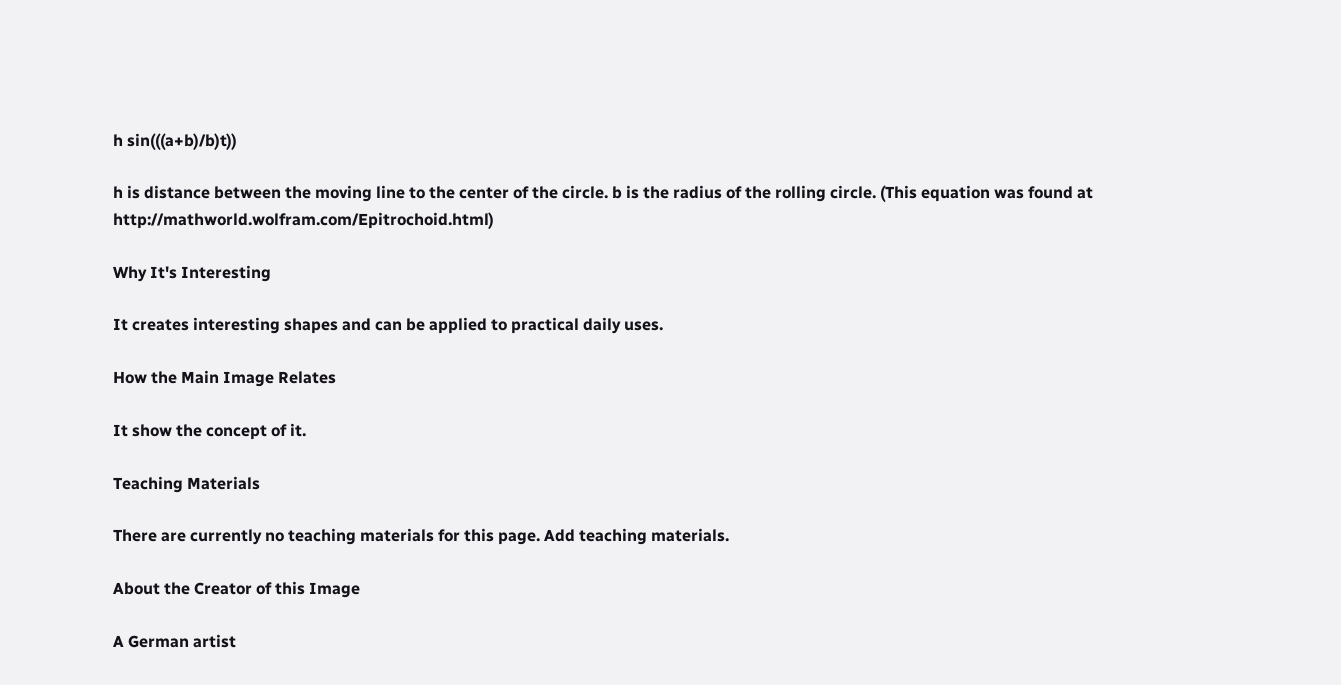h sin(((a+b)/b)t))

h is distance between the moving line to the center of the circle. b is the radius of the rolling circle. (This equation was found at http://mathworld.wolfram.com/Epitrochoid.html)

Why It's Interesting

It creates interesting shapes and can be applied to practical daily uses.

How the Main Image Relates

It show the concept of it.

Teaching Materials

There are currently no teaching materials for this page. Add teaching materials.

About the Creator of this Image

A German artist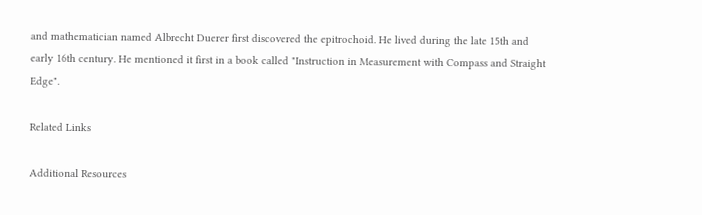and mathematician named Albrecht Duerer first discovered the epitrochoid. He lived during the late 15th and early 16th century. He mentioned it first in a book called "Instruction in Measurement with Compass and Straight Edge".

Related Links

Additional Resources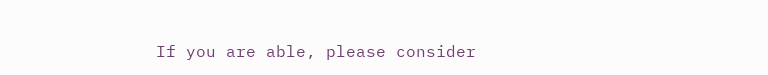If you are able, please consider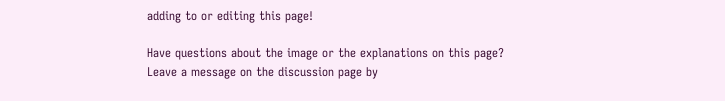adding to or editing this page!

Have questions about the image or the explanations on this page?
Leave a message on the discussion page by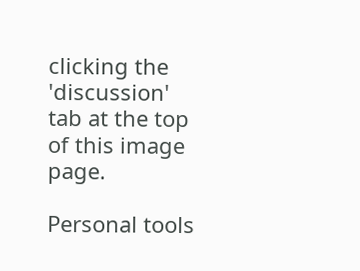clicking the 'discussion' tab at the top of this image page.

Personal tools